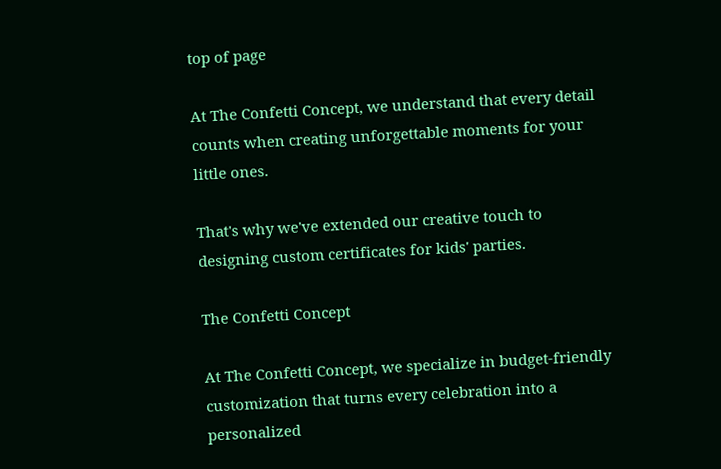top of page

At The Confetti Concept, we understand that every detail counts when creating unforgettable moments for your little ones.

That's why we've extended our creative touch to designing custom certificates for kids' parties.

The Confetti Concept

At The Confetti Concept, we specialize in budget-friendly customization that turns every celebration into a personalized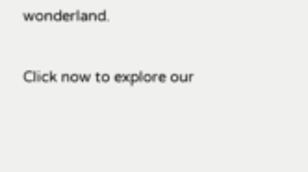wonderland.

Click now to explore our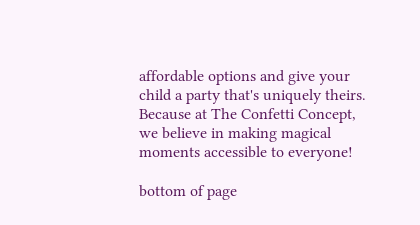affordable options and give your child a party that's uniquely theirs. Because at The Confetti Concept, we believe in making magical moments accessible to everyone!

bottom of page